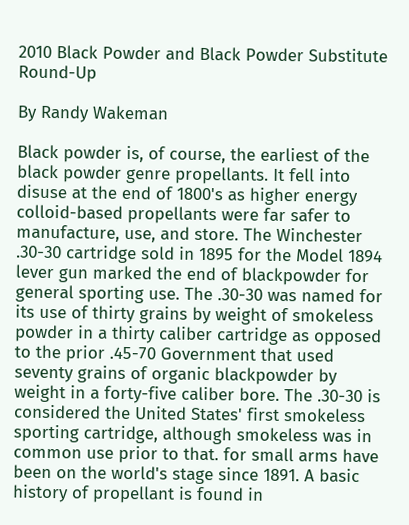2010 Black Powder and Black Powder Substitute Round-Up

By Randy Wakeman

Black powder is, of course, the earliest of the black powder genre propellants. It fell into disuse at the end of 1800's as higher energy colloid-based propellants were far safer to manufacture, use, and store. The Winchester .30-30 cartridge sold in 1895 for the Model 1894 lever gun marked the end of blackpowder for general sporting use. The .30-30 was named for its use of thirty grains by weight of smokeless powder in a thirty caliber cartridge as opposed to the prior .45-70 Government that used seventy grains of organic blackpowder by weight in a forty-five caliber bore. The .30-30 is considered the United States' first smokeless sporting cartridge, although smokeless was in common use prior to that. for small arms have been on the world's stage since 1891. A basic history of propellant is found in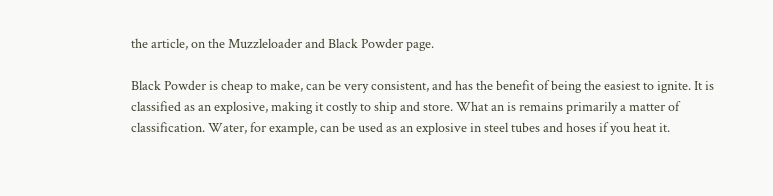the article, on the Muzzleloader and Black Powder page.

Black Powder is cheap to make, can be very consistent, and has the benefit of being the easiest to ignite. It is classified as an explosive, making it costly to ship and store. What an is remains primarily a matter of classification. Water, for example, can be used as an explosive in steel tubes and hoses if you heat it.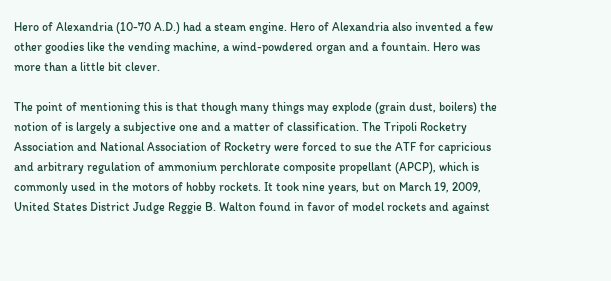Hero of Alexandria (10-70 A.D.) had a steam engine. Hero of Alexandria also invented a few other goodies like the vending machine, a wind-powdered organ and a fountain. Hero was more than a little bit clever.

The point of mentioning this is that though many things may explode (grain dust, boilers) the notion of is largely a subjective one and a matter of classification. The Tripoli Rocketry Association and National Association of Rocketry were forced to sue the ATF for capricious and arbitrary regulation of ammonium perchlorate composite propellant (APCP), which is commonly used in the motors of hobby rockets. It took nine years, but on March 19, 2009, United States District Judge Reggie B. Walton found in favor of model rockets and against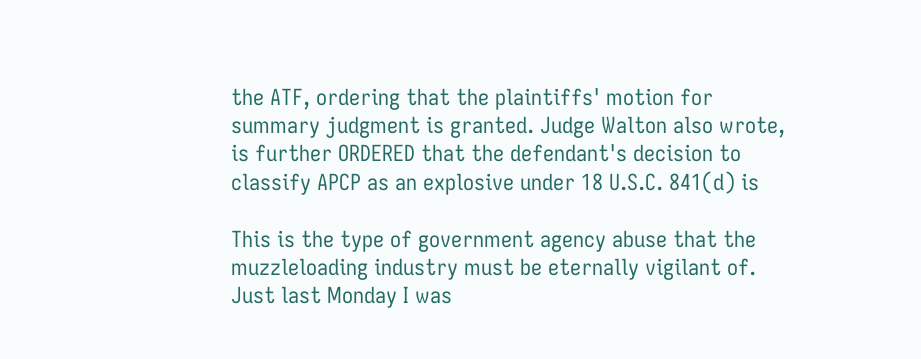the ATF, ordering that the plaintiffs' motion for summary judgment is granted. Judge Walton also wrote, is further ORDERED that the defendant's decision to classify APCP as an explosive under 18 U.S.C. 841(d) is

This is the type of government agency abuse that the muzzleloading industry must be eternally vigilant of. Just last Monday I was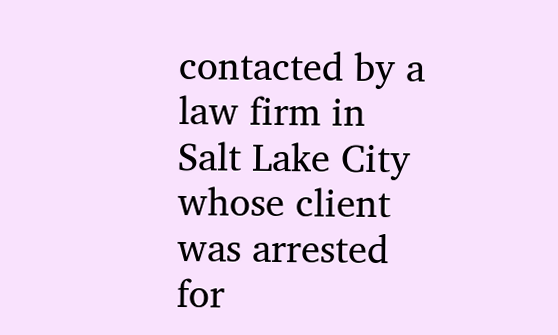contacted by a law firm in Salt Lake City whose client was arrested for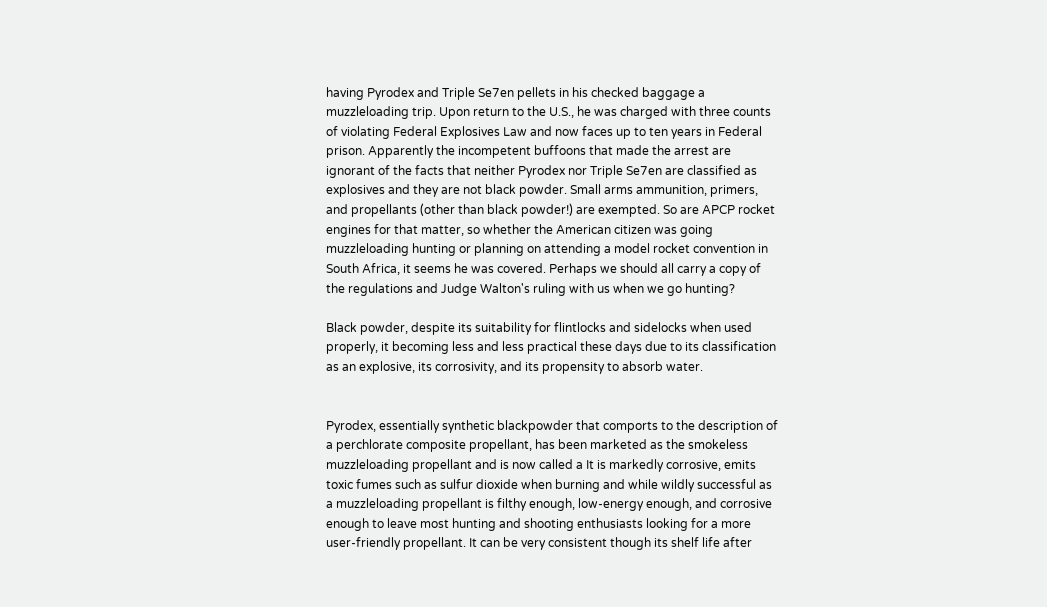having Pyrodex and Triple Se7en pellets in his checked baggage a muzzleloading trip. Upon return to the U.S., he was charged with three counts of violating Federal Explosives Law and now faces up to ten years in Federal prison. Apparently the incompetent buffoons that made the arrest are ignorant of the facts that neither Pyrodex nor Triple Se7en are classified as explosives and they are not black powder. Small arms ammunition, primers, and propellants (other than black powder!) are exempted. So are APCP rocket engines for that matter, so whether the American citizen was going muzzleloading hunting or planning on attending a model rocket convention in South Africa, it seems he was covered. Perhaps we should all carry a copy of the regulations and Judge Walton's ruling with us when we go hunting?

Black powder, despite its suitability for flintlocks and sidelocks when used properly, it becoming less and less practical these days due to its classification as an explosive, its corrosivity, and its propensity to absorb water.


Pyrodex, essentially synthetic blackpowder that comports to the description of a perchlorate composite propellant, has been marketed as the smokeless muzzleloading propellant and is now called a It is markedly corrosive, emits toxic fumes such as sulfur dioxide when burning and while wildly successful as a muzzleloading propellant is filthy enough, low-energy enough, and corrosive enough to leave most hunting and shooting enthusiasts looking for a more user-friendly propellant. It can be very consistent though its shelf life after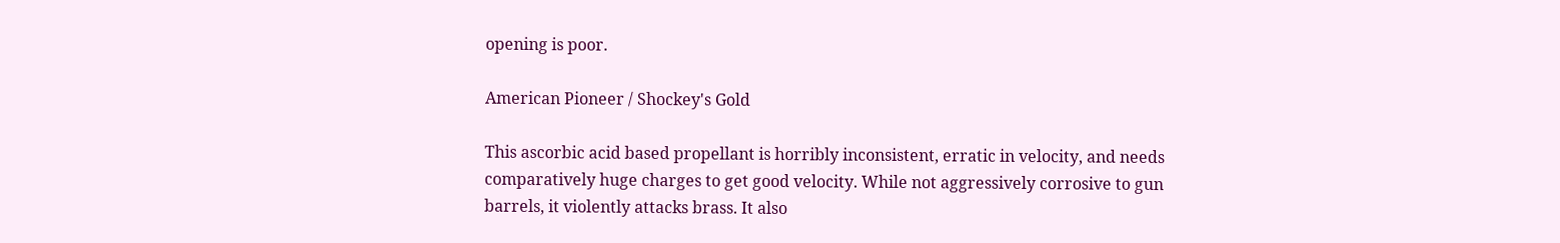opening is poor.

American Pioneer / Shockey's Gold

This ascorbic acid based propellant is horribly inconsistent, erratic in velocity, and needs comparatively huge charges to get good velocity. While not aggressively corrosive to gun barrels, it violently attacks brass. It also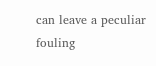can leave a peculiar fouling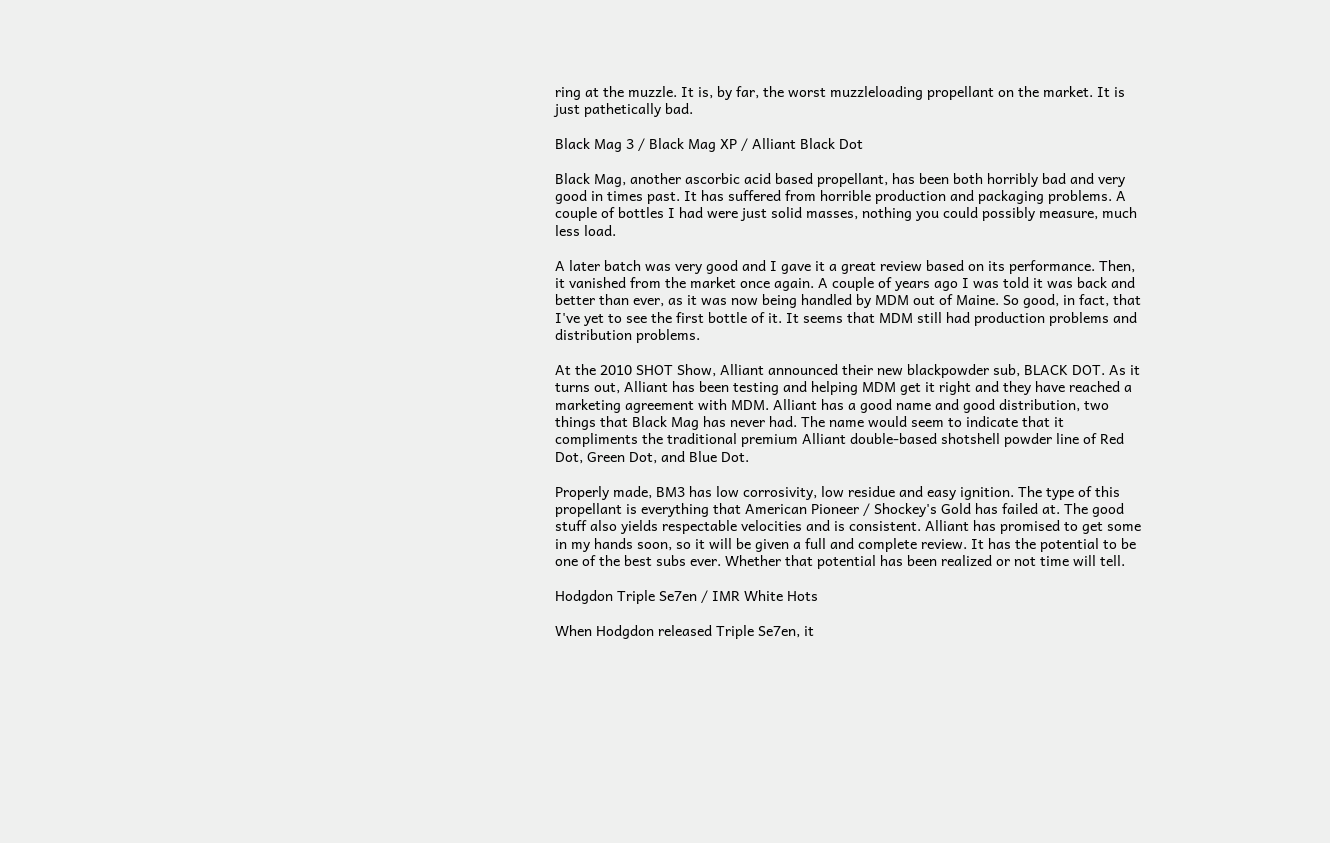ring at the muzzle. It is, by far, the worst muzzleloading propellant on the market. It is just pathetically bad.

Black Mag 3 / Black Mag XP / Alliant Black Dot

Black Mag, another ascorbic acid based propellant, has been both horribly bad and very good in times past. It has suffered from horrible production and packaging problems. A couple of bottles I had were just solid masses, nothing you could possibly measure, much less load.

A later batch was very good and I gave it a great review based on its performance. Then, it vanished from the market once again. A couple of years ago I was told it was back and better than ever, as it was now being handled by MDM out of Maine. So good, in fact, that I've yet to see the first bottle of it. It seems that MDM still had production problems and distribution problems.

At the 2010 SHOT Show, Alliant announced their new blackpowder sub, BLACK DOT. As it turns out, Alliant has been testing and helping MDM get it right and they have reached a marketing agreement with MDM. Alliant has a good name and good distribution, two things that Black Mag has never had. The name would seem to indicate that it compliments the traditional premium Alliant double-based shotshell powder line of Red Dot, Green Dot, and Blue Dot.

Properly made, BM3 has low corrosivity, low residue and easy ignition. The type of this propellant is everything that American Pioneer / Shockey's Gold has failed at. The good stuff also yields respectable velocities and is consistent. Alliant has promised to get some in my hands soon, so it will be given a full and complete review. It has the potential to be one of the best subs ever. Whether that potential has been realized or not time will tell.

Hodgdon Triple Se7en / IMR White Hots

When Hodgdon released Triple Se7en, it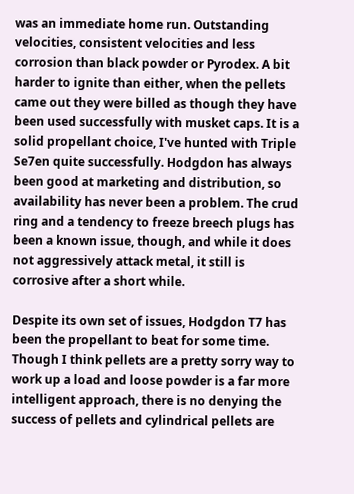was an immediate home run. Outstanding velocities, consistent velocities and less corrosion than black powder or Pyrodex. A bit harder to ignite than either, when the pellets came out they were billed as though they have been used successfully with musket caps. It is a solid propellant choice, I've hunted with Triple Se7en quite successfully. Hodgdon has always been good at marketing and distribution, so availability has never been a problem. The crud ring and a tendency to freeze breech plugs has been a known issue, though, and while it does not aggressively attack metal, it still is corrosive after a short while.

Despite its own set of issues, Hodgdon T7 has been the propellant to beat for some time. Though I think pellets are a pretty sorry way to work up a load and loose powder is a far more intelligent approach, there is no denying the success of pellets and cylindrical pellets are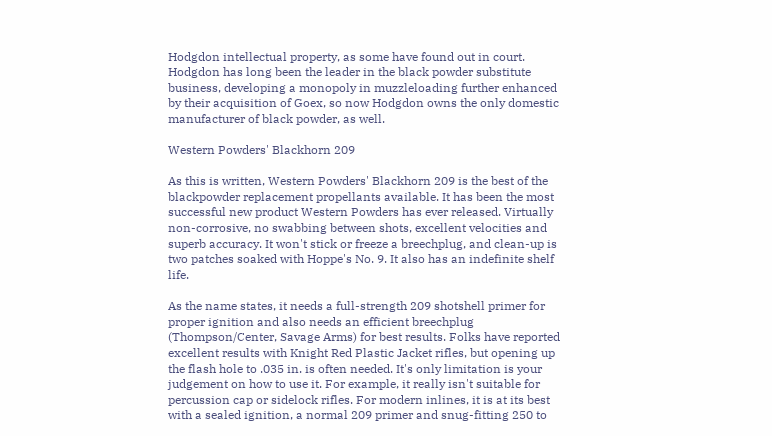Hodgdon intellectual property, as some have found out in court. Hodgdon has long been the leader in the black powder substitute business, developing a monopoly in muzzleloading further enhanced by their acquisition of Goex, so now Hodgdon owns the only domestic manufacturer of black powder, as well.

Western Powders' Blackhorn 209

As this is written, Western Powders' Blackhorn 209 is the best of the blackpowder replacement propellants available. It has been the most successful new product Western Powders has ever released. Virtually non-corrosive, no swabbing between shots, excellent velocities and superb accuracy. It won't stick or freeze a breechplug, and clean-up is two patches soaked with Hoppe's No. 9. It also has an indefinite shelf life.

As the name states, it needs a full-strength 209 shotshell primer for proper ignition and also needs an efficient breechplug (Thompson/Center, Savage Arms) for best results. Folks have reported excellent results with Knight Red Plastic Jacket rifles, but opening up the flash hole to .035 in. is often needed. It's only limitation is your judgement on how to use it. For example, it really isn't suitable for percussion cap or sidelock rifles. For modern inlines, it is at its best with a sealed ignition, a normal 209 primer and snug-fitting 250 to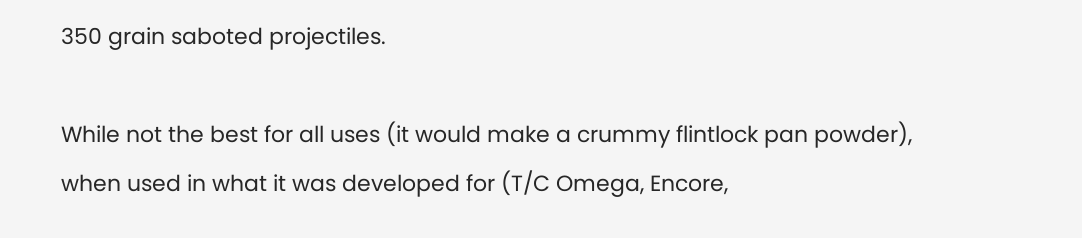350 grain saboted projectiles.

While not the best for all uses (it would make a crummy flintlock pan powder), when used in what it was developed for (T/C Omega, Encore,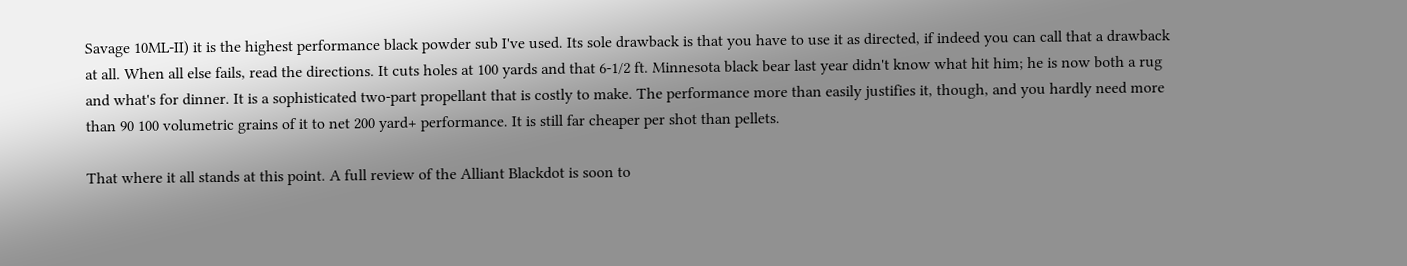Savage 10ML-II) it is the highest performance black powder sub I've used. Its sole drawback is that you have to use it as directed, if indeed you can call that a drawback at all. When all else fails, read the directions. It cuts holes at 100 yards and that 6-1/2 ft. Minnesota black bear last year didn't know what hit him; he is now both a rug and what's for dinner. It is a sophisticated two-part propellant that is costly to make. The performance more than easily justifies it, though, and you hardly need more than 90 100 volumetric grains of it to net 200 yard+ performance. It is still far cheaper per shot than pellets.

That where it all stands at this point. A full review of the Alliant Blackdot is soon to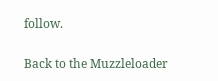follow.

Back to the Muzzleloader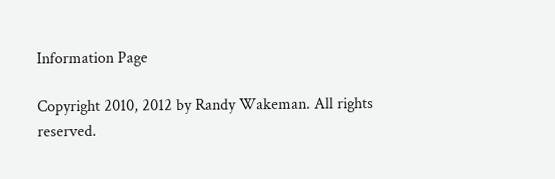Information Page

Copyright 2010, 2012 by Randy Wakeman. All rights reserved.